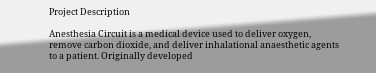Project Description

Anesthesia Circuit is a medical device used to deliver oxygen, remove carbon dioxide, and deliver inhalational anaesthetic agents to a patient. Originally developed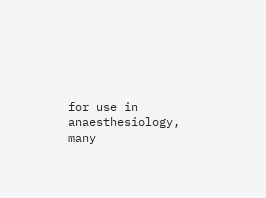for use in anaesthesiology, many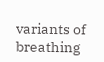variants of breathing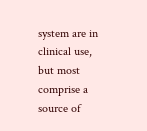system are in clinical use, but most comprise a source of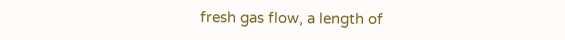fresh gas flow, a length of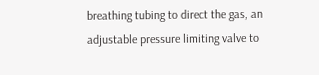breathing tubing to direct the gas, an adjustable pressure limiting valve to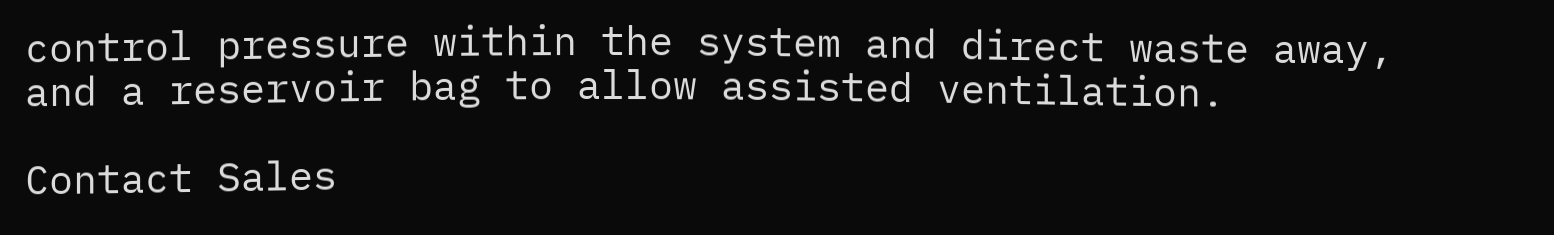control pressure within the system and direct waste away, and a reservoir bag to allow assisted ventilation.

Contact Sales